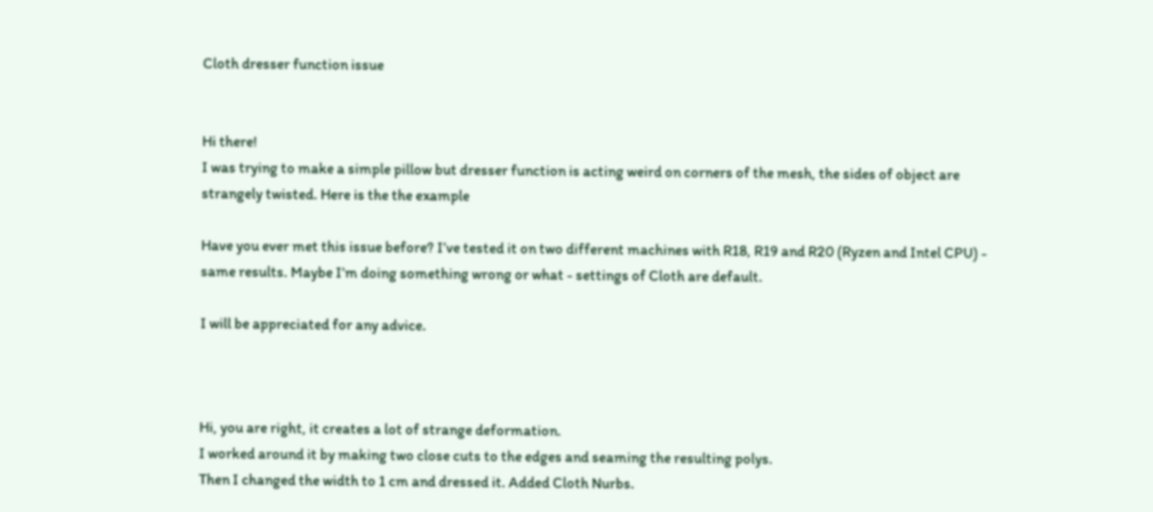Cloth dresser function issue


Hi there!
I was trying to make a simple pillow but dresser function is acting weird on corners of the mesh, the sides of object are strangely twisted. Here is the the example

Have you ever met this issue before? I’ve tested it on two different machines with R18, R19 and R20 (Ryzen and Intel CPU) - same results. Maybe I’m doing something wrong or what - settings of Cloth are default.

I will be appreciated for any advice.



Hi, you are right, it creates a lot of strange deformation.
I worked around it by making two close cuts to the edges and seaming the resulting polys.
Then I changed the width to 1 cm and dressed it. Added Cloth Nurbs.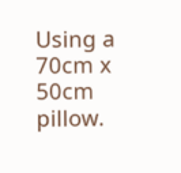Using a 70cm x 50cm pillow.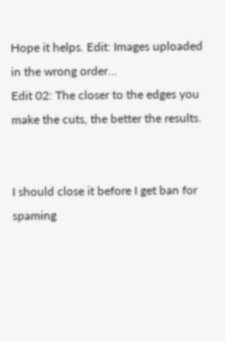Hope it helps. Edit: Images uploaded in the wrong order…
Edit 02: The closer to the edges you make the cuts, the better the results.


I should close it before I get ban for spaming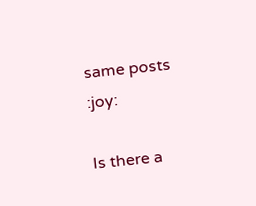same posts :joy:

Is there a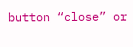button “close” or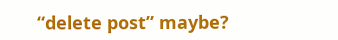“delete post” maybe?